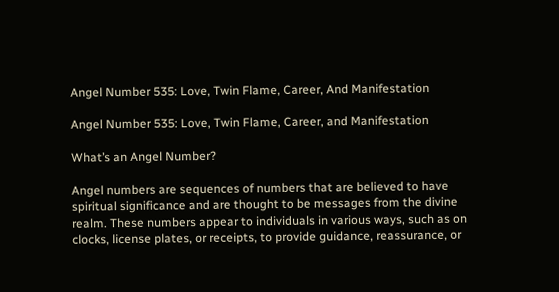Angel Number 535: Love, Twin Flame, Career, And Manifestation

Angel Number 535: Love, Twin Flame, Career, and Manifestation

What’s an Angel Number?

Angel numbers are sequences of numbers that are believed to have spiritual significance and are thought to be messages from the divine realm. These numbers appear to individuals in various ways, such as on clocks, license plates, or receipts, to provide guidance, reassurance, or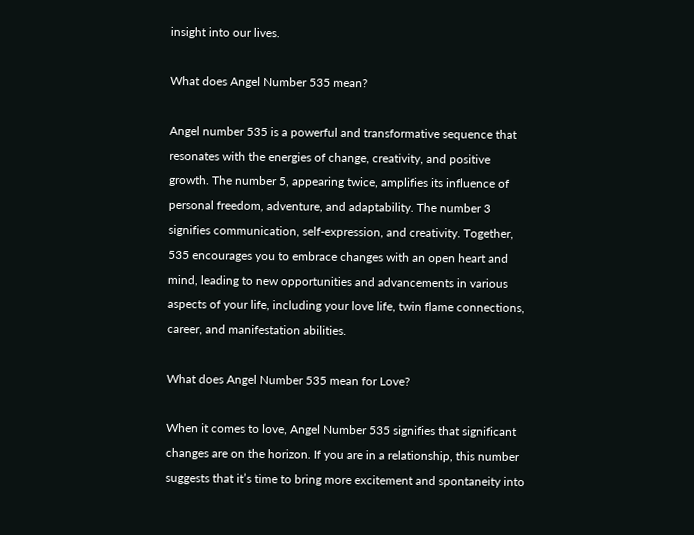insight into our lives.

What does Angel Number 535 mean?

Angel number 535 is a powerful and transformative sequence that resonates with the energies of change, creativity, and positive growth. The number 5, appearing twice, amplifies its influence of personal freedom, adventure, and adaptability. The number 3 signifies communication, self-expression, and creativity. Together, 535 encourages you to embrace changes with an open heart and mind, leading to new opportunities and advancements in various aspects of your life, including your love life, twin flame connections, career, and manifestation abilities.

What does Angel Number 535 mean for Love?

When it comes to love, Angel Number 535 signifies that significant changes are on the horizon. If you are in a relationship, this number suggests that it’s time to bring more excitement and spontaneity into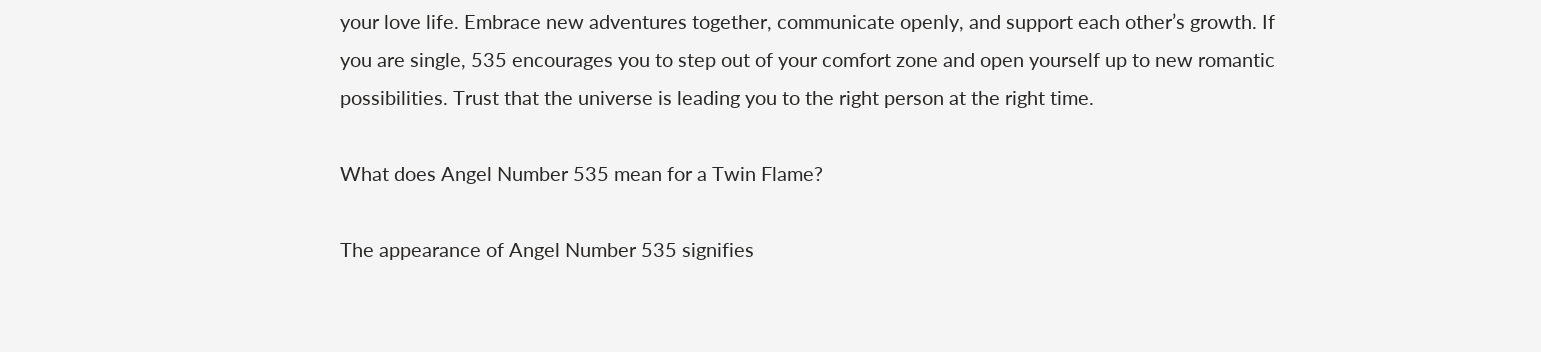your love life. Embrace new adventures together, communicate openly, and support each other’s growth. If you are single, 535 encourages you to step out of your comfort zone and open yourself up to new romantic possibilities. Trust that the universe is leading you to the right person at the right time.

What does Angel Number 535 mean for a Twin Flame?

The appearance of Angel Number 535 signifies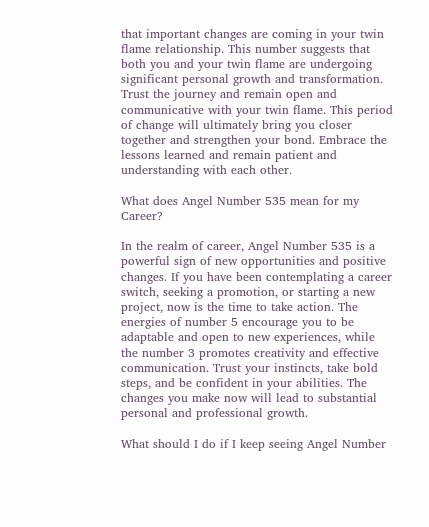that important changes are coming in your twin flame relationship. This number suggests that both you and your twin flame are undergoing significant personal growth and transformation. Trust the journey and remain open and communicative with your twin flame. This period of change will ultimately bring you closer together and strengthen your bond. Embrace the lessons learned and remain patient and understanding with each other.

What does Angel Number 535 mean for my Career?

In the realm of career, Angel Number 535 is a powerful sign of new opportunities and positive changes. If you have been contemplating a career switch, seeking a promotion, or starting a new project, now is the time to take action. The energies of number 5 encourage you to be adaptable and open to new experiences, while the number 3 promotes creativity and effective communication. Trust your instincts, take bold steps, and be confident in your abilities. The changes you make now will lead to substantial personal and professional growth.

What should I do if I keep seeing Angel Number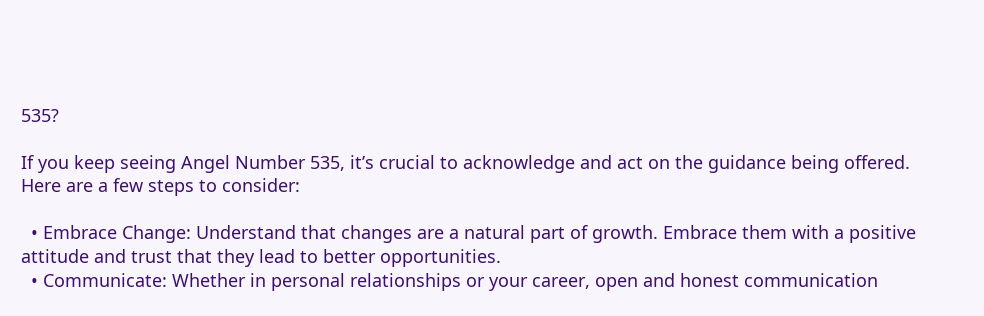535?

If you keep seeing Angel Number 535, it’s crucial to acknowledge and act on the guidance being offered. Here are a few steps to consider:

  • Embrace Change: Understand that changes are a natural part of growth. Embrace them with a positive attitude and trust that they lead to better opportunities.
  • Communicate: Whether in personal relationships or your career, open and honest communication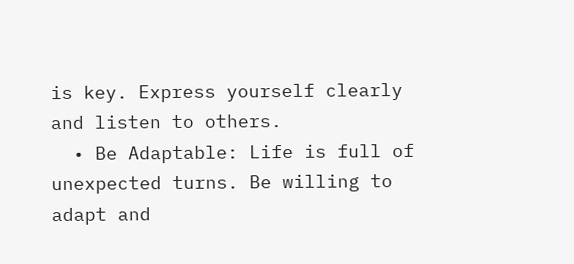is key. Express yourself clearly and listen to others.
  • Be Adaptable: Life is full of unexpected turns. Be willing to adapt and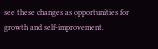see these changes as opportunities for growth and self-improvement.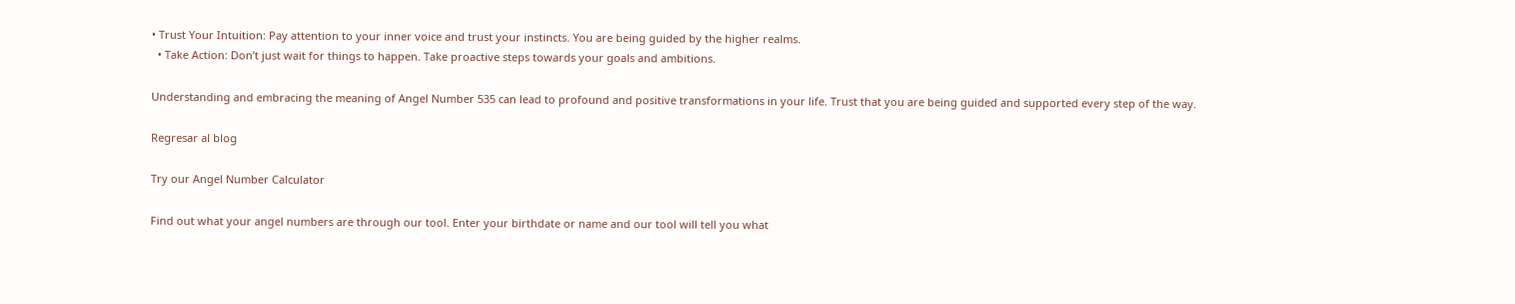• Trust Your Intuition: Pay attention to your inner voice and trust your instincts. You are being guided by the higher realms.
  • Take Action: Don’t just wait for things to happen. Take proactive steps towards your goals and ambitions.

Understanding and embracing the meaning of Angel Number 535 can lead to profound and positive transformations in your life. Trust that you are being guided and supported every step of the way.

Regresar al blog

Try our Angel Number Calculator

Find out what your angel numbers are through our tool. Enter your birthdate or name and our tool will tell you what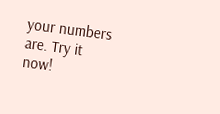your numbers are. Try it now!